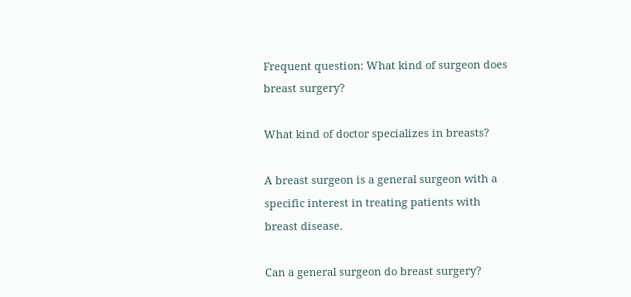Frequent question: What kind of surgeon does breast surgery?

What kind of doctor specializes in breasts?

A breast surgeon is a general surgeon with a specific interest in treating patients with breast disease.

Can a general surgeon do breast surgery?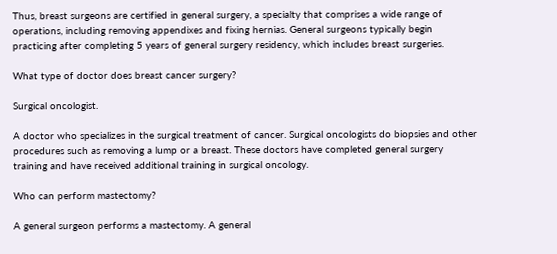Thus, breast surgeons are certified in general surgery, a specialty that comprises a wide range of operations, including removing appendixes and fixing hernias. General surgeons typically begin practicing after completing 5 years of general surgery residency, which includes breast surgeries.

What type of doctor does breast cancer surgery?

Surgical oncologist.

A doctor who specializes in the surgical treatment of cancer. Surgical oncologists do biopsies and other procedures such as removing a lump or a breast. These doctors have completed general surgery training and have received additional training in surgical oncology.

Who can perform mastectomy?

A general surgeon performs a mastectomy. A general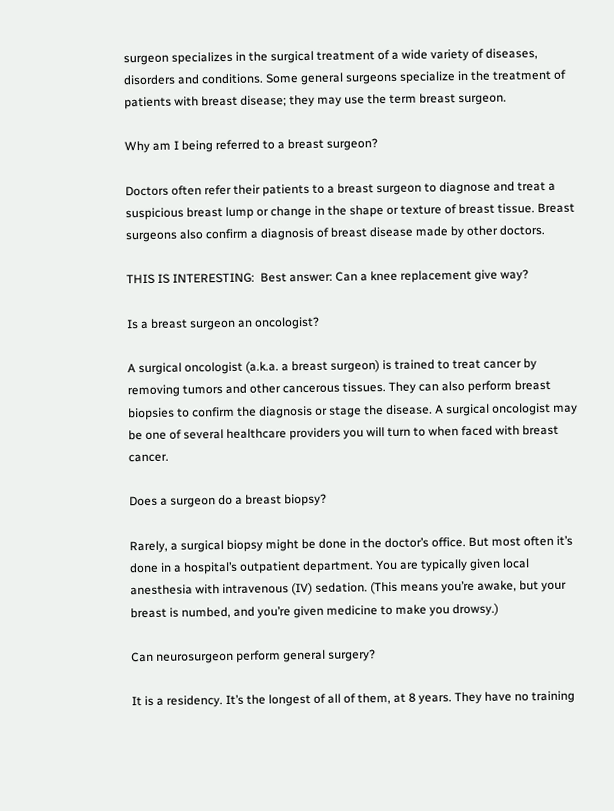surgeon specializes in the surgical treatment of a wide variety of diseases, disorders and conditions. Some general surgeons specialize in the treatment of patients with breast disease; they may use the term breast surgeon.

Why am I being referred to a breast surgeon?

Doctors often refer their patients to a breast surgeon to diagnose and treat a suspicious breast lump or change in the shape or texture of breast tissue. Breast surgeons also confirm a diagnosis of breast disease made by other doctors.

THIS IS INTERESTING:  Best answer: Can a knee replacement give way?

Is a breast surgeon an oncologist?

A surgical oncologist (a.k.a. a breast surgeon) is trained to treat cancer by removing tumors and other cancerous tissues. They can also perform breast biopsies to confirm the diagnosis or stage the disease. A surgical oncologist may be one of several healthcare providers you will turn to when faced with breast cancer.

Does a surgeon do a breast biopsy?

Rarely, a surgical biopsy might be done in the doctor’s office. But most often it’s done in a hospital’s outpatient department. You are typically given local anesthesia with intravenous (IV) sedation. (This means you’re awake, but your breast is numbed, and you’re given medicine to make you drowsy.)

Can neurosurgeon perform general surgery?

It is a residency. It’s the longest of all of them, at 8 years. They have no training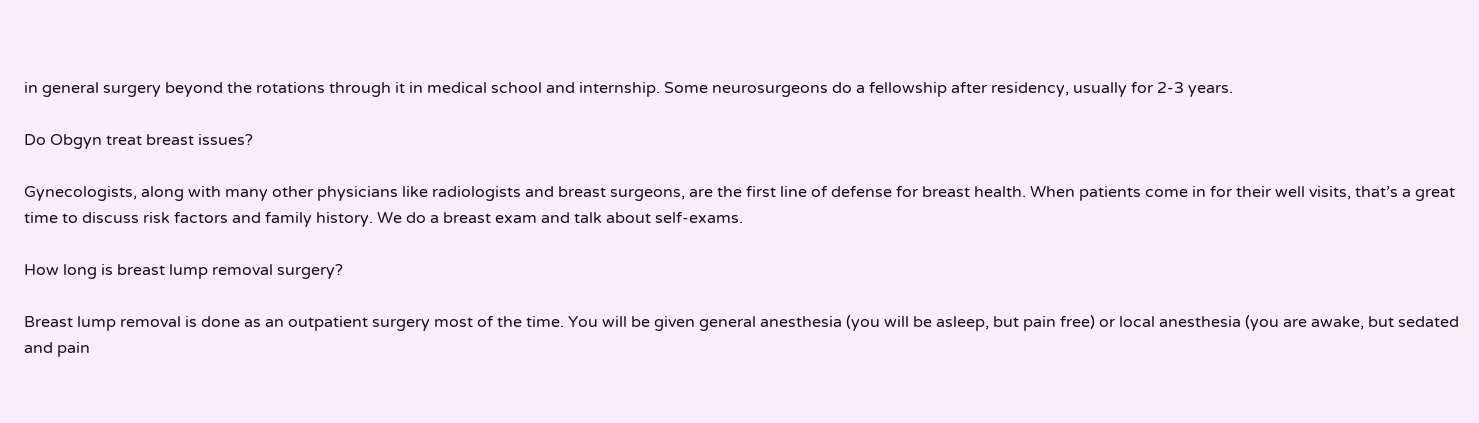in general surgery beyond the rotations through it in medical school and internship. Some neurosurgeons do a fellowship after residency, usually for 2-3 years.

Do Obgyn treat breast issues?

Gynecologists, along with many other physicians like radiologists and breast surgeons, are the first line of defense for breast health. When patients come in for their well visits, that’s a great time to discuss risk factors and family history. We do a breast exam and talk about self-exams.

How long is breast lump removal surgery?

Breast lump removal is done as an outpatient surgery most of the time. You will be given general anesthesia (you will be asleep, but pain free) or local anesthesia (you are awake, but sedated and pain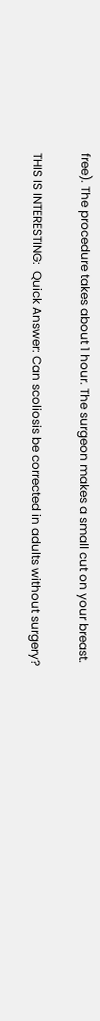free). The procedure takes about 1 hour. The surgeon makes a small cut on your breast.

THIS IS INTERESTING:  Quick Answer: Can scoliosis be corrected in adults without surgery?